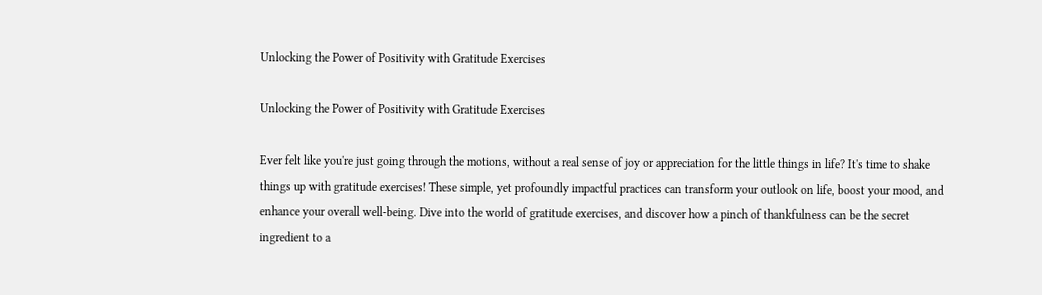Unlocking the Power of Positivity with Gratitude Exercises

Unlocking the Power of Positivity with Gratitude Exercises

Ever felt like you're just going through the motions, without a real sense of joy or appreciation for the little things in life? It's time to shake things up with gratitude exercises! These simple, yet profoundly impactful practices can transform your outlook on life, boost your mood, and enhance your overall well-being. Dive into the world of gratitude exercises, and discover how a pinch of thankfulness can be the secret ingredient to a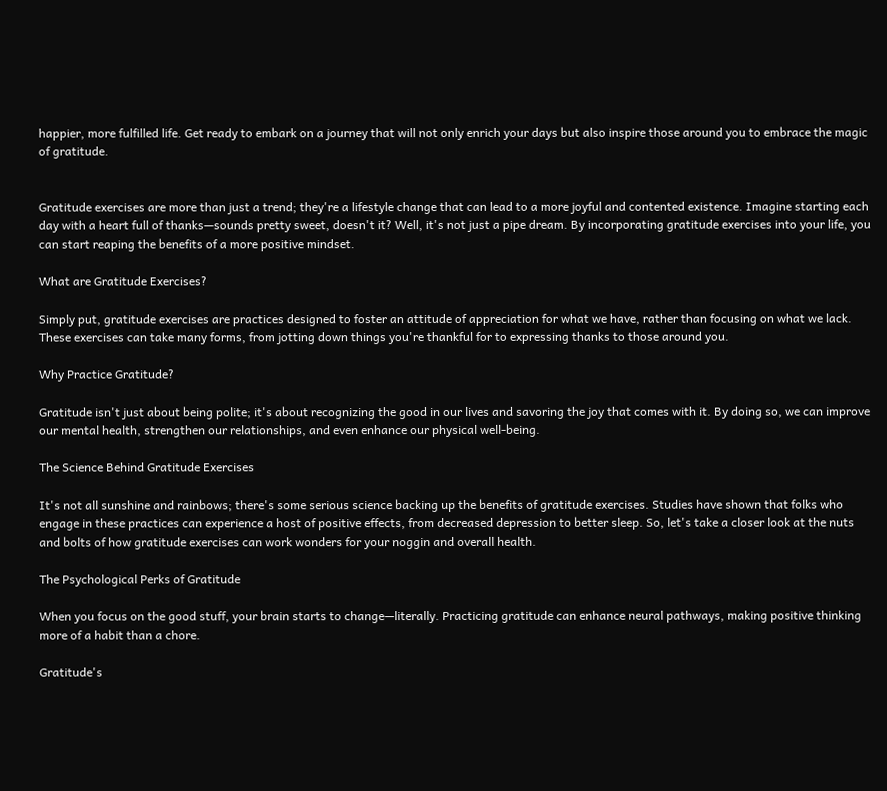happier, more fulfilled life. Get ready to embark on a journey that will not only enrich your days but also inspire those around you to embrace the magic of gratitude.


Gratitude exercises are more than just a trend; they're a lifestyle change that can lead to a more joyful and contented existence. Imagine starting each day with a heart full of thanks—sounds pretty sweet, doesn't it? Well, it's not just a pipe dream. By incorporating gratitude exercises into your life, you can start reaping the benefits of a more positive mindset.

What are Gratitude Exercises?

Simply put, gratitude exercises are practices designed to foster an attitude of appreciation for what we have, rather than focusing on what we lack. These exercises can take many forms, from jotting down things you're thankful for to expressing thanks to those around you.

Why Practice Gratitude?

Gratitude isn't just about being polite; it's about recognizing the good in our lives and savoring the joy that comes with it. By doing so, we can improve our mental health, strengthen our relationships, and even enhance our physical well-being.

The Science Behind Gratitude Exercises

It's not all sunshine and rainbows; there's some serious science backing up the benefits of gratitude exercises. Studies have shown that folks who engage in these practices can experience a host of positive effects, from decreased depression to better sleep. So, let's take a closer look at the nuts and bolts of how gratitude exercises can work wonders for your noggin and overall health.

The Psychological Perks of Gratitude

When you focus on the good stuff, your brain starts to change—literally. Practicing gratitude can enhance neural pathways, making positive thinking more of a habit than a chore.

Gratitude's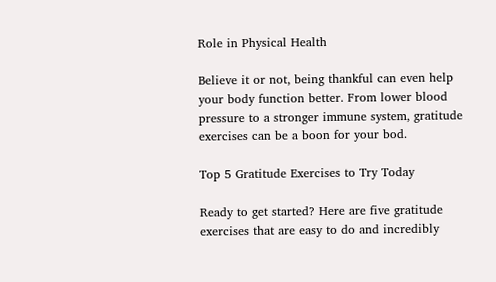Role in Physical Health

Believe it or not, being thankful can even help your body function better. From lower blood pressure to a stronger immune system, gratitude exercises can be a boon for your bod.

Top 5 Gratitude Exercises to Try Today

Ready to get started? Here are five gratitude exercises that are easy to do and incredibly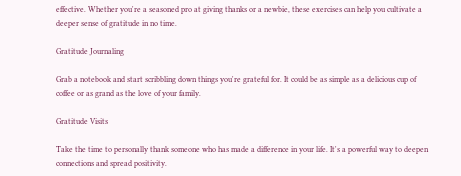effective. Whether you're a seasoned pro at giving thanks or a newbie, these exercises can help you cultivate a deeper sense of gratitude in no time.

Gratitude Journaling

Grab a notebook and start scribbling down things you're grateful for. It could be as simple as a delicious cup of coffee or as grand as the love of your family.

Gratitude Visits

Take the time to personally thank someone who has made a difference in your life. It's a powerful way to deepen connections and spread positivity.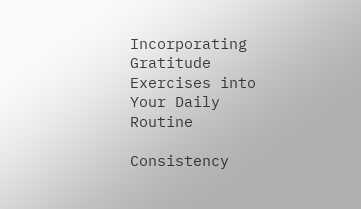Incorporating Gratitude Exercises into Your Daily Routine

Consistency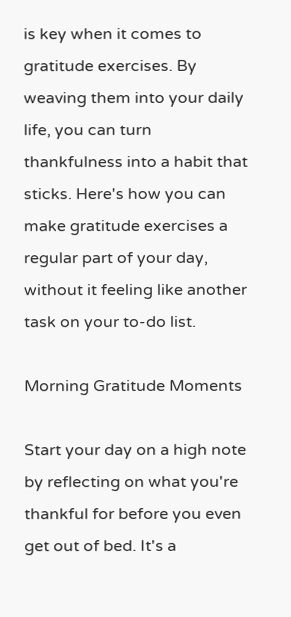is key when it comes to gratitude exercises. By weaving them into your daily life, you can turn thankfulness into a habit that sticks. Here's how you can make gratitude exercises a regular part of your day, without it feeling like another task on your to-do list.

Morning Gratitude Moments

Start your day on a high note by reflecting on what you're thankful for before you even get out of bed. It's a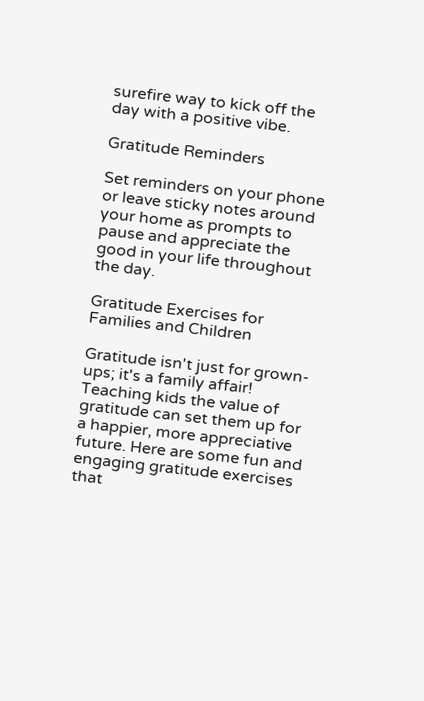surefire way to kick off the day with a positive vibe.

Gratitude Reminders

Set reminders on your phone or leave sticky notes around your home as prompts to pause and appreciate the good in your life throughout the day.

Gratitude Exercises for Families and Children

Gratitude isn't just for grown-ups; it's a family affair! Teaching kids the value of gratitude can set them up for a happier, more appreciative future. Here are some fun and engaging gratitude exercises that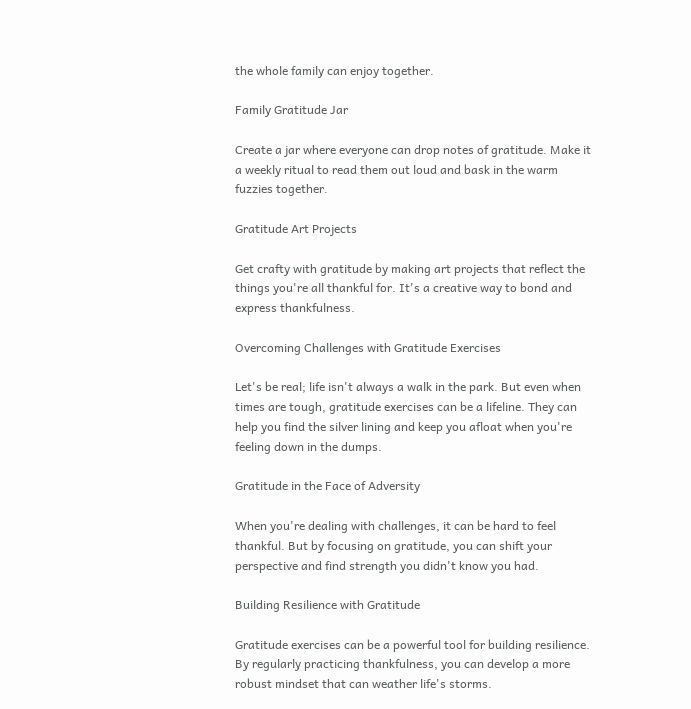the whole family can enjoy together.

Family Gratitude Jar

Create a jar where everyone can drop notes of gratitude. Make it a weekly ritual to read them out loud and bask in the warm fuzzies together.

Gratitude Art Projects

Get crafty with gratitude by making art projects that reflect the things you're all thankful for. It's a creative way to bond and express thankfulness.

Overcoming Challenges with Gratitude Exercises

Let's be real; life isn't always a walk in the park. But even when times are tough, gratitude exercises can be a lifeline. They can help you find the silver lining and keep you afloat when you're feeling down in the dumps.

Gratitude in the Face of Adversity

When you're dealing with challenges, it can be hard to feel thankful. But by focusing on gratitude, you can shift your perspective and find strength you didn't know you had.

Building Resilience with Gratitude

Gratitude exercises can be a powerful tool for building resilience. By regularly practicing thankfulness, you can develop a more robust mindset that can weather life's storms.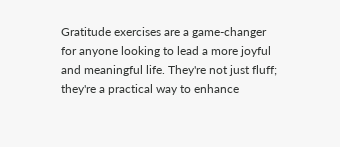Gratitude exercises are a game-changer for anyone looking to lead a more joyful and meaningful life. They're not just fluff; they're a practical way to enhance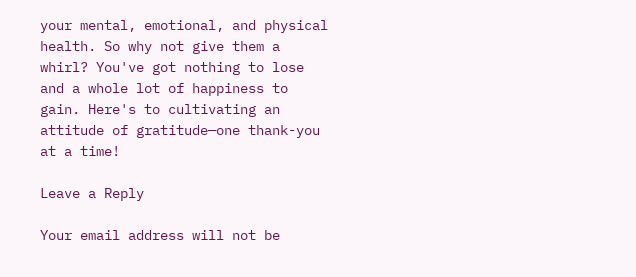your mental, emotional, and physical health. So why not give them a whirl? You've got nothing to lose and a whole lot of happiness to gain. Here's to cultivating an attitude of gratitude—one thank-you at a time!

Leave a Reply

Your email address will not be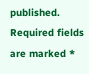published. Required fields are marked *